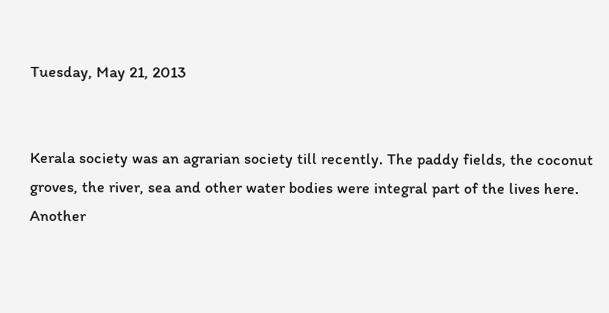Tuesday, May 21, 2013


Kerala society was an agrarian society till recently. The paddy fields, the coconut groves, the river, sea and other water bodies were integral part of the lives here. Another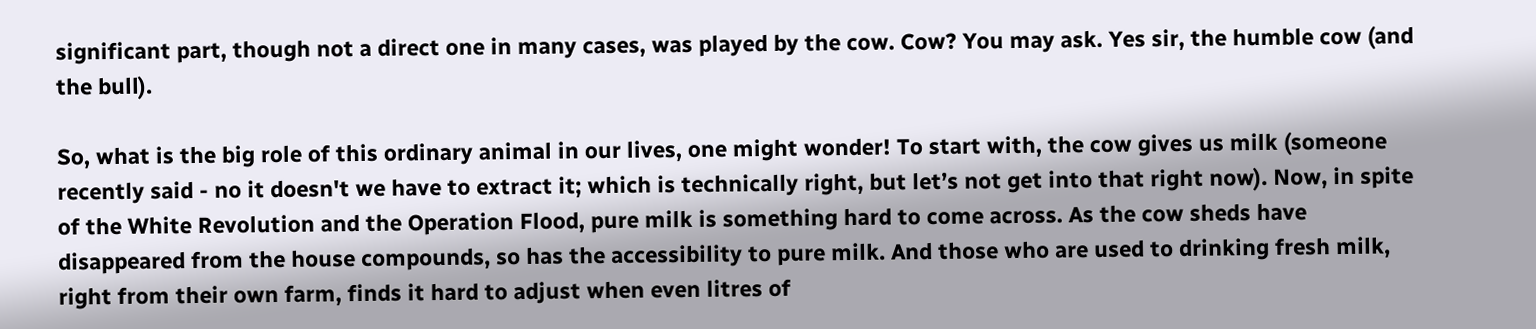significant part, though not a direct one in many cases, was played by the cow. Cow? You may ask. Yes sir, the humble cow (and the bull).

So, what is the big role of this ordinary animal in our lives, one might wonder! To start with, the cow gives us milk (someone recently said - no it doesn't we have to extract it; which is technically right, but let’s not get into that right now). Now, in spite of the White Revolution and the Operation Flood, pure milk is something hard to come across. As the cow sheds have disappeared from the house compounds, so has the accessibility to pure milk. And those who are used to drinking fresh milk, right from their own farm, finds it hard to adjust when even litres of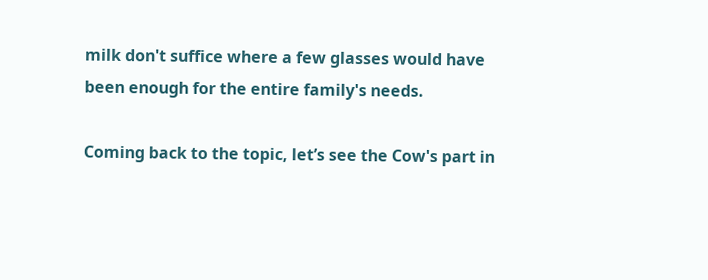milk don't suffice where a few glasses would have been enough for the entire family's needs.

Coming back to the topic, let’s see the Cow's part in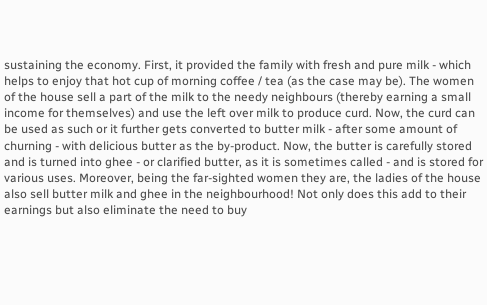sustaining the economy. First, it provided the family with fresh and pure milk - which helps to enjoy that hot cup of morning coffee / tea (as the case may be). The women of the house sell a part of the milk to the needy neighbours (thereby earning a small income for themselves) and use the left over milk to produce curd. Now, the curd can be used as such or it further gets converted to butter milk - after some amount of churning - with delicious butter as the by-product. Now, the butter is carefully stored and is turned into ghee - or clarified butter, as it is sometimes called - and is stored for various uses. Moreover, being the far-sighted women they are, the ladies of the house also sell butter milk and ghee in the neighbourhood! Not only does this add to their earnings but also eliminate the need to buy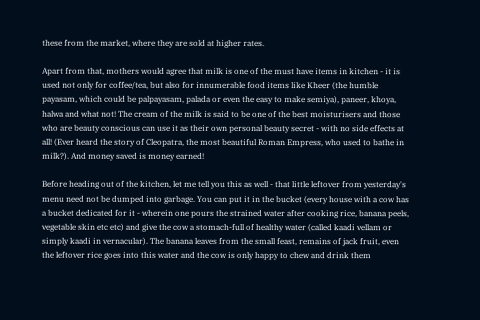these from the market, where they are sold at higher rates.

Apart from that, mothers would agree that milk is one of the must have items in kitchen - it is used not only for coffee/tea, but also for innumerable food items like Kheer (the humble payasam, which could be palpayasam, palada or even the easy to make semiya), paneer, khoya, halwa and what not! The cream of the milk is said to be one of the best moisturisers and those who are beauty conscious can use it as their own personal beauty secret - with no side effects at all! (Ever heard the story of Cleopatra, the most beautiful Roman Empress, who used to bathe in milk?). And money saved is money earned!

Before heading out of the kitchen, let me tell you this as well - that little leftover from yesterday's menu need not be dumped into garbage. You can put it in the bucket (every house with a cow has a bucket dedicated for it - wherein one pours the strained water after cooking rice, banana peels, vegetable skin etc etc) and give the cow a stomach-full of healthy water (called kaadi vellam or simply kaadi in vernacular). The banana leaves from the small feast, remains of jack fruit, even the leftover rice goes into this water and the cow is only happy to chew and drink them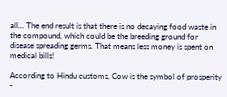all... The end result is that there is no decaying food waste in the compound, which could be the breeding ground for disease spreading germs. That means less money is spent on medical bills!

According to Hindu customs, Cow is the symbol of prosperity -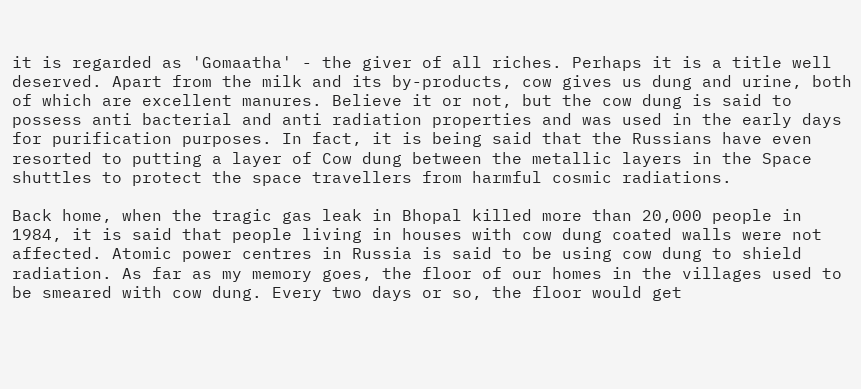it is regarded as 'Gomaatha' - the giver of all riches. Perhaps it is a title well deserved. Apart from the milk and its by-products, cow gives us dung and urine, both of which are excellent manures. Believe it or not, but the cow dung is said to possess anti bacterial and anti radiation properties and was used in the early days for purification purposes. In fact, it is being said that the Russians have even resorted to putting a layer of Cow dung between the metallic layers in the Space shuttles to protect the space travellers from harmful cosmic radiations.

Back home, when the tragic gas leak in Bhopal killed more than 20,000 people in 1984, it is said that people living in houses with cow dung coated walls were not affected. Atomic power centres in Russia is said to be using cow dung to shield radiation. As far as my memory goes, the floor of our homes in the villages used to be smeared with cow dung. Every two days or so, the floor would get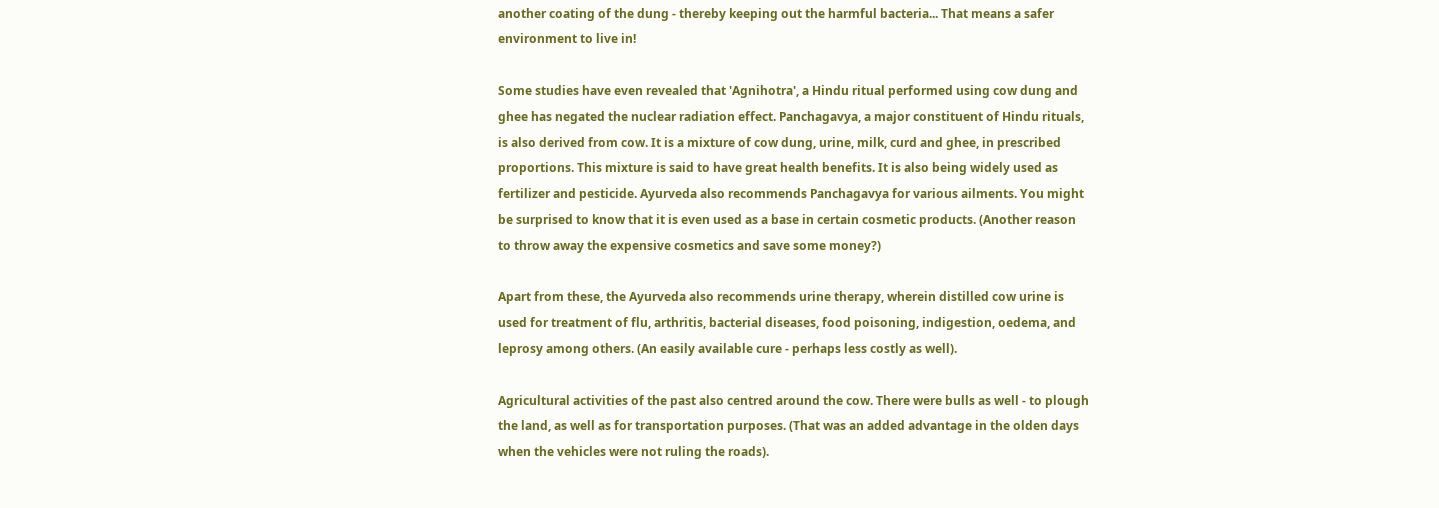another coating of the dung - thereby keeping out the harmful bacteria... That means a safer environment to live in!

Some studies have even revealed that 'Agnihotra', a Hindu ritual performed using cow dung and ghee has negated the nuclear radiation effect. Panchagavya, a major constituent of Hindu rituals, is also derived from cow. It is a mixture of cow dung, urine, milk, curd and ghee, in prescribed proportions. This mixture is said to have great health benefits. It is also being widely used as fertilizer and pesticide. Ayurveda also recommends Panchagavya for various ailments. You might be surprised to know that it is even used as a base in certain cosmetic products. (Another reason to throw away the expensive cosmetics and save some money?)

Apart from these, the Ayurveda also recommends urine therapy, wherein distilled cow urine is used for treatment of flu, arthritis, bacterial diseases, food poisoning, indigestion, oedema, and leprosy among others. (An easily available cure - perhaps less costly as well).

Agricultural activities of the past also centred around the cow. There were bulls as well - to plough the land, as well as for transportation purposes. (That was an added advantage in the olden days when the vehicles were not ruling the roads).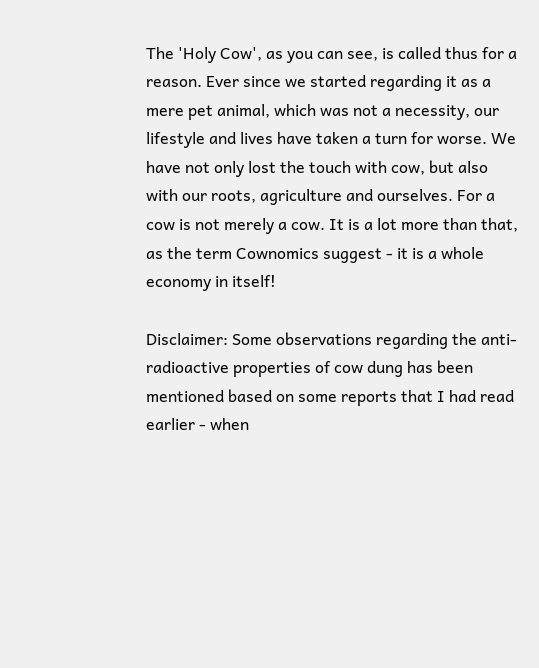The 'Holy Cow', as you can see, is called thus for a reason. Ever since we started regarding it as a mere pet animal, which was not a necessity, our lifestyle and lives have taken a turn for worse. We have not only lost the touch with cow, but also with our roots, agriculture and ourselves. For a cow is not merely a cow. It is a lot more than that, as the term Cownomics suggest - it is a whole economy in itself!

Disclaimer: Some observations regarding the anti-radioactive properties of cow dung has been mentioned based on some reports that I had read earlier - when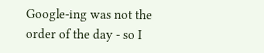Google-ing was not the order of the day - so I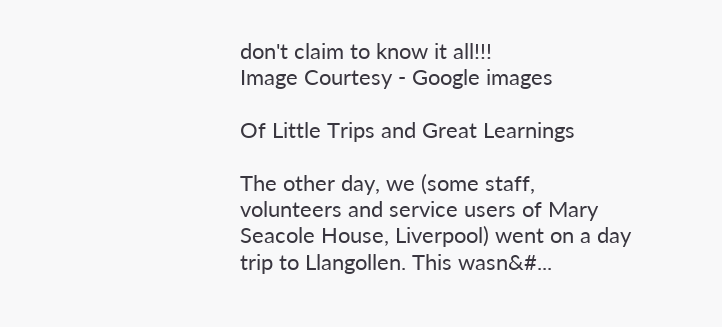don't claim to know it all!!!
Image Courtesy - Google images

Of Little Trips and Great Learnings

The other day, we (some staff, volunteers and service users of Mary Seacole House, Liverpool) went on a day trip to Llangollen. This wasn&#...